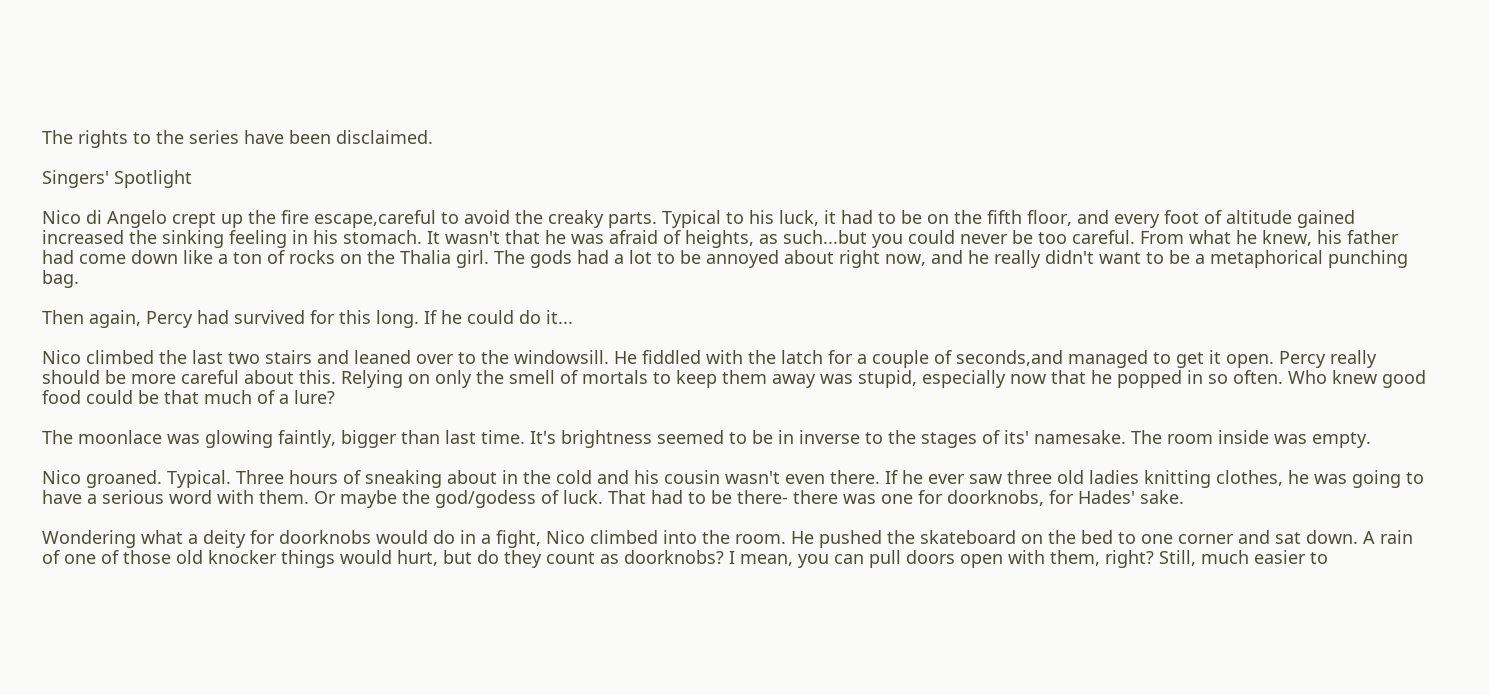The rights to the series have been disclaimed.

Singers' Spotlight

Nico di Angelo crept up the fire escape,careful to avoid the creaky parts. Typical to his luck, it had to be on the fifth floor, and every foot of altitude gained increased the sinking feeling in his stomach. It wasn't that he was afraid of heights, as such...but you could never be too careful. From what he knew, his father had come down like a ton of rocks on the Thalia girl. The gods had a lot to be annoyed about right now, and he really didn't want to be a metaphorical punching bag.

Then again, Percy had survived for this long. If he could do it...

Nico climbed the last two stairs and leaned over to the windowsill. He fiddled with the latch for a couple of seconds,and managed to get it open. Percy really should be more careful about this. Relying on only the smell of mortals to keep them away was stupid, especially now that he popped in so often. Who knew good food could be that much of a lure?

The moonlace was glowing faintly, bigger than last time. It's brightness seemed to be in inverse to the stages of its' namesake. The room inside was empty.

Nico groaned. Typical. Three hours of sneaking about in the cold and his cousin wasn't even there. If he ever saw three old ladies knitting clothes, he was going to have a serious word with them. Or maybe the god/godess of luck. That had to be there- there was one for doorknobs, for Hades' sake.

Wondering what a deity for doorknobs would do in a fight, Nico climbed into the room. He pushed the skateboard on the bed to one corner and sat down. A rain of one of those old knocker things would hurt, but do they count as doorknobs? I mean, you can pull doors open with them, right? Still, much easier to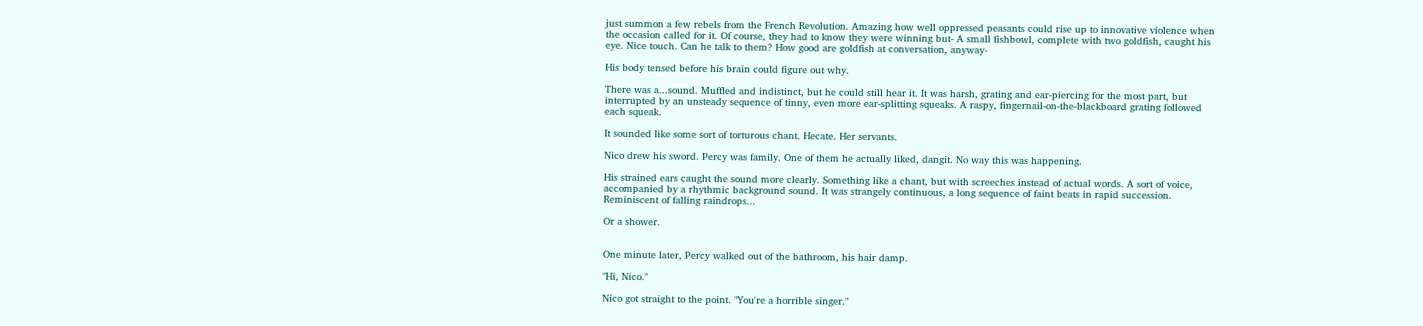just summon a few rebels from the French Revolution. Amazing how well oppressed peasants could rise up to innovative violence when the occasion called for it. Of course, they had to know they were winning but- A small fishbowl, complete with two goldfish, caught his eye. Nice touch. Can he talk to them? How good are goldfish at conversation, anyway-

His body tensed before his brain could figure out why.

There was a...sound. Muffled and indistinct, but he could still hear it. It was harsh, grating and ear-piercing for the most part, but interrupted by an unsteady sequence of tinny, even more ear-splitting squeaks. A raspy, fingernail-on-the-blackboard grating followed each squeak.

It sounded like some sort of torturous chant. Hecate. Her servants.

Nico drew his sword. Percy was family. One of them he actually liked, dangit. No way this was happening.

His strained ears caught the sound more clearly. Something like a chant, but with screeches instead of actual words. A sort of voice, accompanied by a rhythmic background sound. It was strangely continuous, a long sequence of faint beats in rapid succession. Reminiscent of falling raindrops...

Or a shower.


One minute later, Percy walked out of the bathroom, his hair damp.

"Hi, Nico."

Nico got straight to the point. "You're a horrible singer."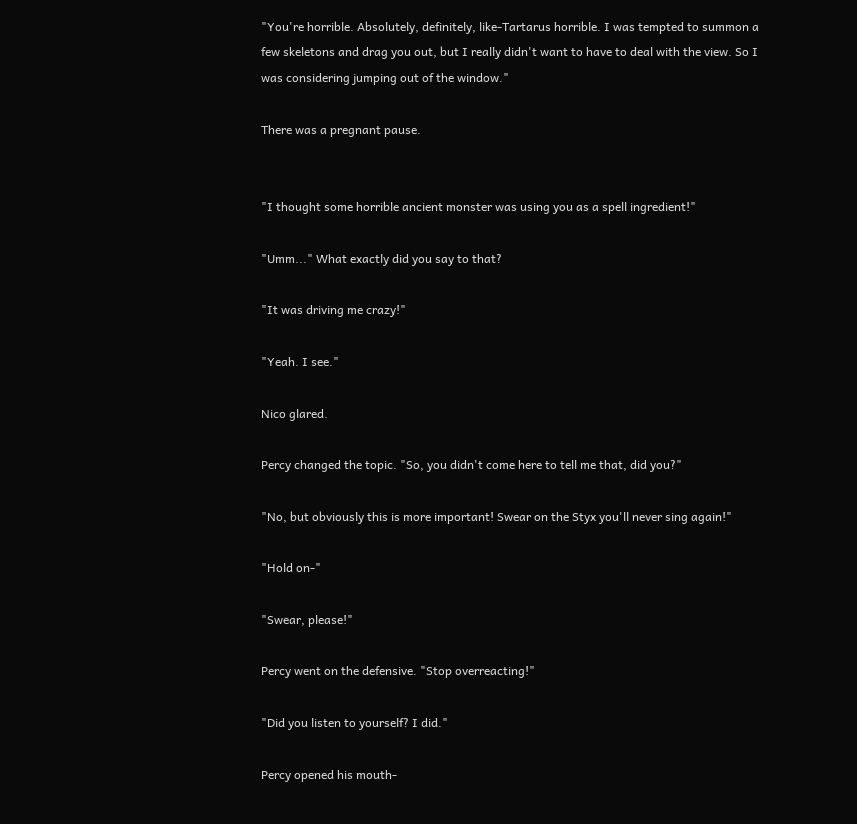"You're horrible. Absolutely, definitely, like-Tartarus horrible. I was tempted to summon a few skeletons and drag you out, but I really didn't want to have to deal with the view. So I was considering jumping out of the window."

There was a pregnant pause.


"I thought some horrible ancient monster was using you as a spell ingredient!"

"Umm..." What exactly did you say to that?

"It was driving me crazy!"

"Yeah. I see."

Nico glared.

Percy changed the topic. "So, you didn't come here to tell me that, did you?"

"No, but obviously this is more important! Swear on the Styx you'll never sing again!"

"Hold on-"

"Swear, please!"

Percy went on the defensive. "Stop overreacting!"

"Did you listen to yourself? I did."

Percy opened his mouth-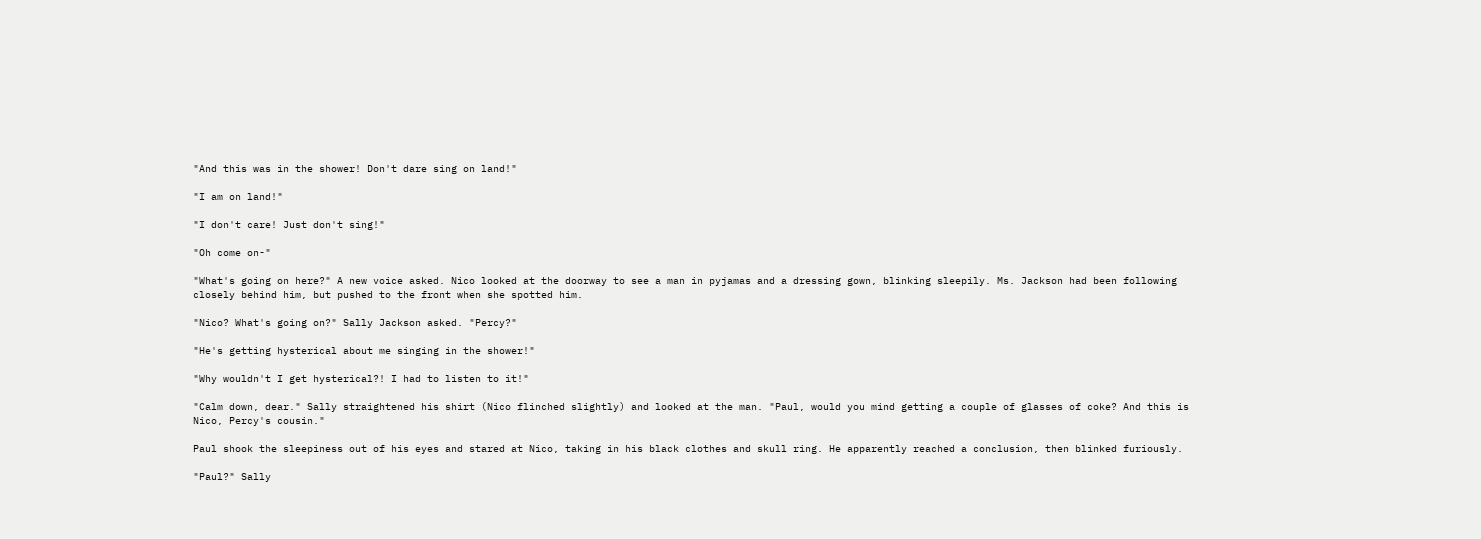"And this was in the shower! Don't dare sing on land!"

"I am on land!"

"I don't care! Just don't sing!"

"Oh come on-"

"What's going on here?" A new voice asked. Nico looked at the doorway to see a man in pyjamas and a dressing gown, blinking sleepily. Ms. Jackson had been following closely behind him, but pushed to the front when she spotted him.

"Nico? What's going on?" Sally Jackson asked. "Percy?"

"He's getting hysterical about me singing in the shower!"

"Why wouldn't I get hysterical?! I had to listen to it!"

"Calm down, dear." Sally straightened his shirt (Nico flinched slightly) and looked at the man. "Paul, would you mind getting a couple of glasses of coke? And this is Nico, Percy's cousin."

Paul shook the sleepiness out of his eyes and stared at Nico, taking in his black clothes and skull ring. He apparently reached a conclusion, then blinked furiously.

"Paul?" Sally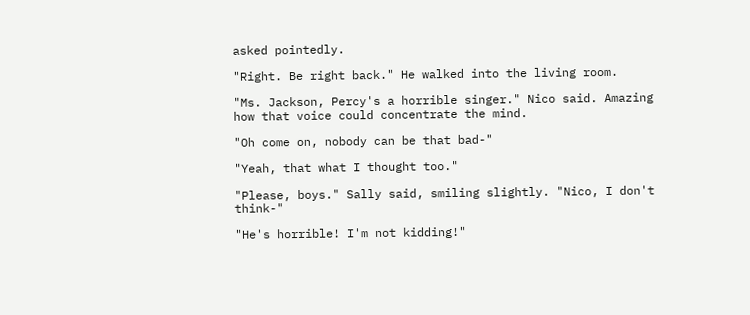asked pointedly.

"Right. Be right back." He walked into the living room.

"Ms. Jackson, Percy's a horrible singer." Nico said. Amazing how that voice could concentrate the mind.

"Oh come on, nobody can be that bad-"

"Yeah, that what I thought too."

"Please, boys." Sally said, smiling slightly. "Nico, I don't think-"

"He's horrible! I'm not kidding!"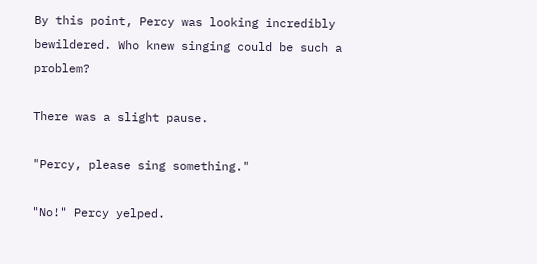By this point, Percy was looking incredibly bewildered. Who knew singing could be such a problem?

There was a slight pause.

"Percy, please sing something."

"No!" Percy yelped.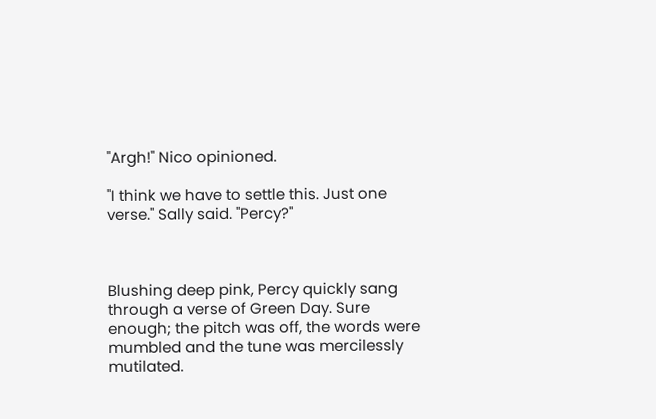"Argh!" Nico opinioned.

"I think we have to settle this. Just one verse." Sally said. "Percy?"



Blushing deep pink, Percy quickly sang through a verse of Green Day. Sure enough; the pitch was off, the words were mumbled and the tune was mercilessly mutilated.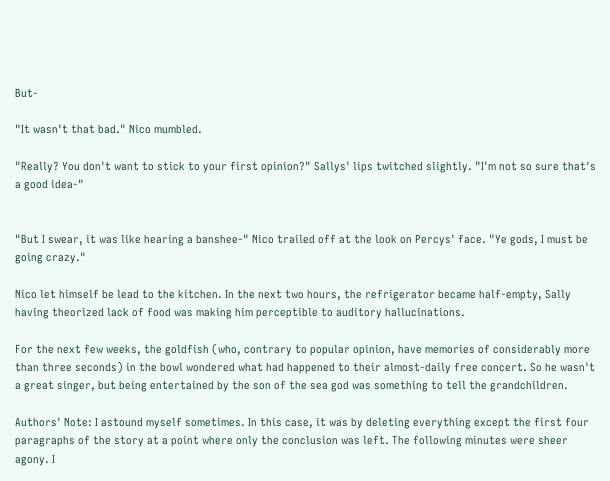But-

"It wasn't that bad." Nico mumbled.

"Really? You don't want to stick to your first opinion?" Sallys' lips twitched slightly. "I'm not so sure that's a good idea-"


"But I swear, it was like hearing a banshee-" Nico trailed off at the look on Percys' face. "Ye gods, I must be going crazy."

Nico let himself be lead to the kitchen. In the next two hours, the refrigerator became half-empty, Sally having theorized lack of food was making him perceptible to auditory hallucinations.

For the next few weeks, the goldfish (who, contrary to popular opinion, have memories of considerably more than three seconds) in the bowl wondered what had happened to their almost-daily free concert. So he wasn't a great singer, but being entertained by the son of the sea god was something to tell the grandchildren.

Authors' Note: I astound myself sometimes. In this case, it was by deleting everything except the first four paragraphs of the story at a point where only the conclusion was left. The following minutes were sheer agony. I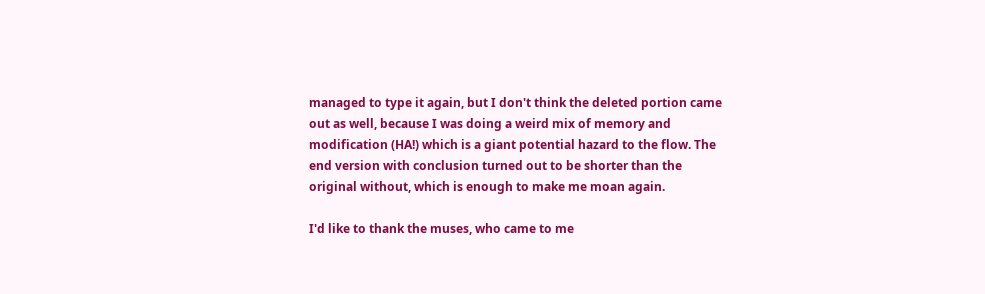managed to type it again, but I don't think the deleted portion came out as well, because I was doing a weird mix of memory and modification (HA!) which is a giant potential hazard to the flow. The end version with conclusion turned out to be shorter than the original without, which is enough to make me moan again.

I'd like to thank the muses, who came to me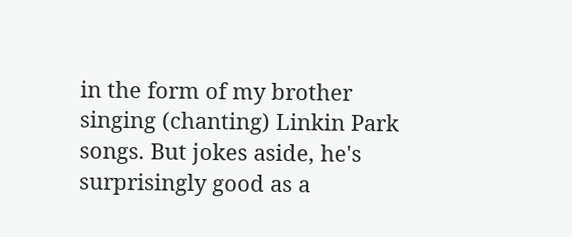in the form of my brother singing (chanting) Linkin Park songs. But jokes aside, he's surprisingly good as a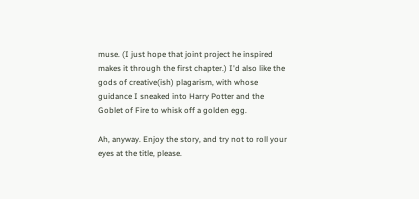muse. (I just hope that joint project he inspired makes it through the first chapter.) I'd also like the gods of creative(ish) plagarism, with whose guidance I sneaked into Harry Potter and the Goblet of Fire to whisk off a golden egg.

Ah, anyway. Enjoy the story, and try not to roll your eyes at the title, please.